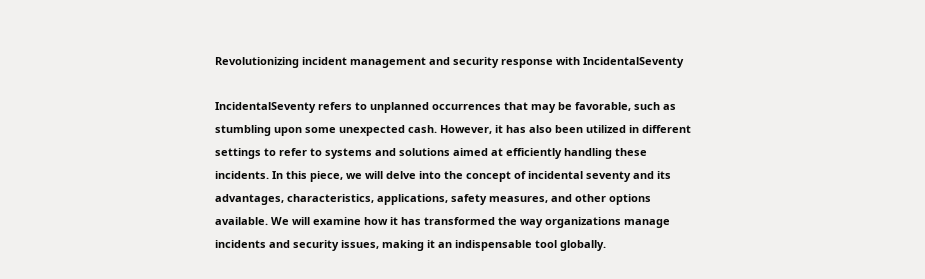Revolutionizing incident management and security response with IncidentalSeventy

IncidentalSeventy refers to unplanned occurrences that may be favorable, such as stumbling upon some unexpected cash. However, it has also been utilized in different settings to refer to systems and solutions aimed at efficiently handling these incidents. In this piece, we will delve into the concept of incidental seventy and its advantages, characteristics, applications, safety measures, and other options available. We will examine how it has transformed the way organizations manage incidents and security issues, making it an indispensable tool globally.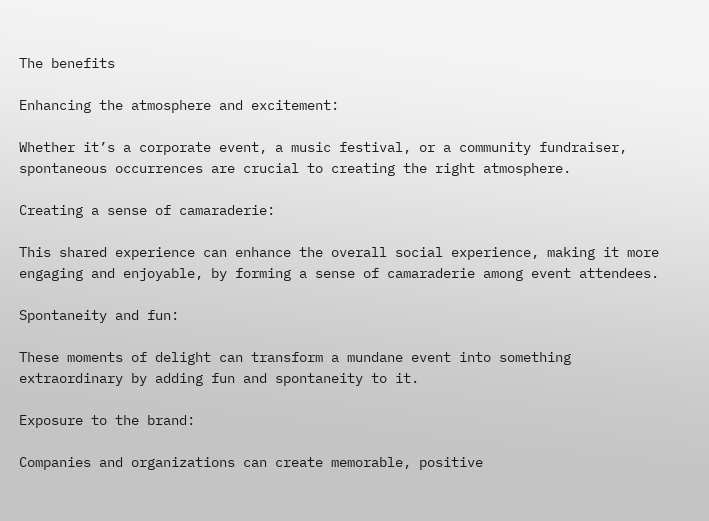The benefits

Enhancing the atmosphere and excitement:

Whether it’s a corporate event, a music festival, or a community fundraiser, spontaneous occurrences are crucial to creating the right atmosphere.

Creating a sense of camaraderie:

This shared experience can enhance the overall social experience, making it more engaging and enjoyable, by forming a sense of camaraderie among event attendees.

Spontaneity and fun:

These moments of delight can transform a mundane event into something extraordinary by adding fun and spontaneity to it.

Exposure to the brand:

Companies and organizations can create memorable, positive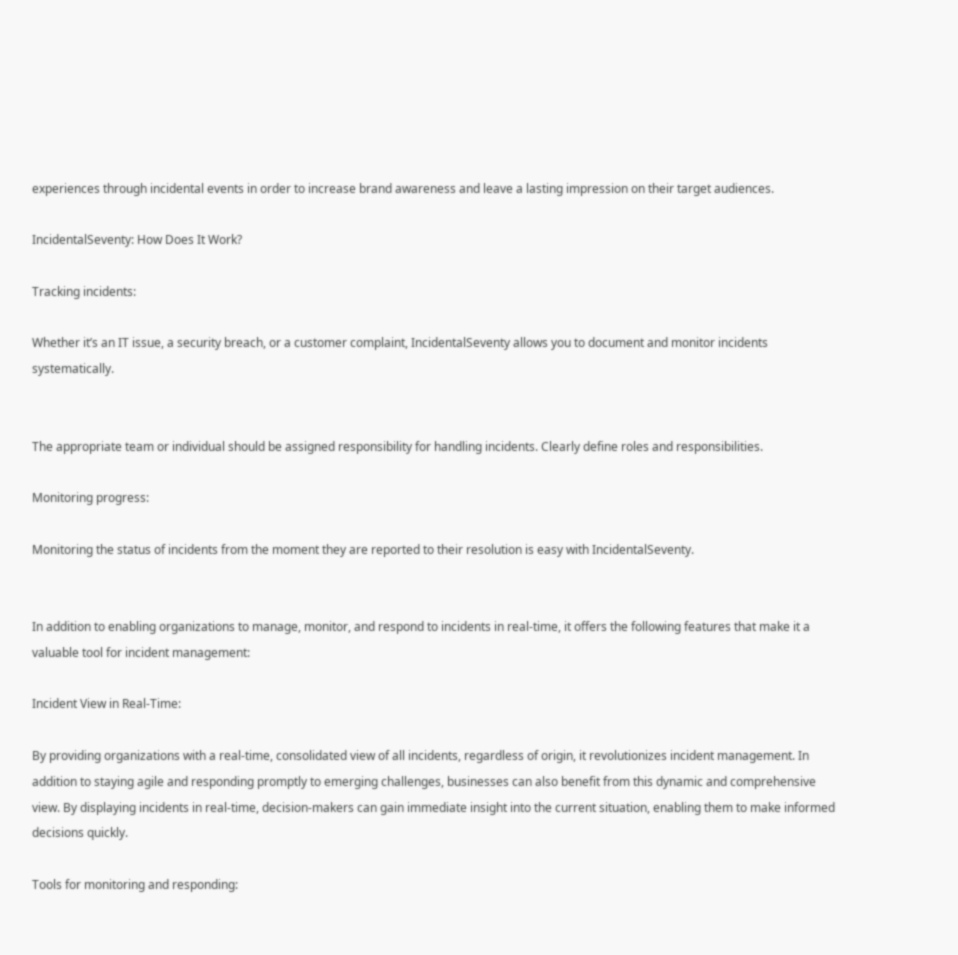experiences through incidental events in order to increase brand awareness and leave a lasting impression on their target audiences.

IncidentalSeventy: How Does It Work?

Tracking incidents:

Whether it’s an IT issue, a security breach, or a customer complaint, IncidentalSeventy allows you to document and monitor incidents systematically.


The appropriate team or individual should be assigned responsibility for handling incidents. Clearly define roles and responsibilities.

Monitoring progress:

Monitoring the status of incidents from the moment they are reported to their resolution is easy with IncidentalSeventy.


In addition to enabling organizations to manage, monitor, and respond to incidents in real-time, it offers the following features that make it a valuable tool for incident management:

Incident View in Real-Time:

By providing organizations with a real-time, consolidated view of all incidents, regardless of origin, it revolutionizes incident management. In addition to staying agile and responding promptly to emerging challenges, businesses can also benefit from this dynamic and comprehensive view. By displaying incidents in real-time, decision-makers can gain immediate insight into the current situation, enabling them to make informed decisions quickly.

Tools for monitoring and responding: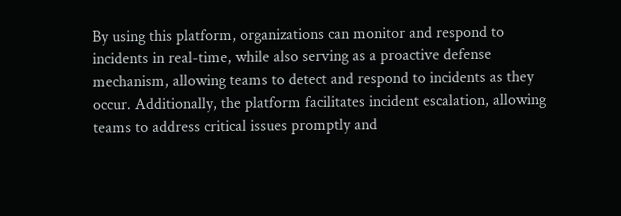By using this platform, organizations can monitor and respond to incidents in real-time, while also serving as a proactive defense mechanism, allowing teams to detect and respond to incidents as they occur. Additionally, the platform facilitates incident escalation, allowing teams to address critical issues promptly and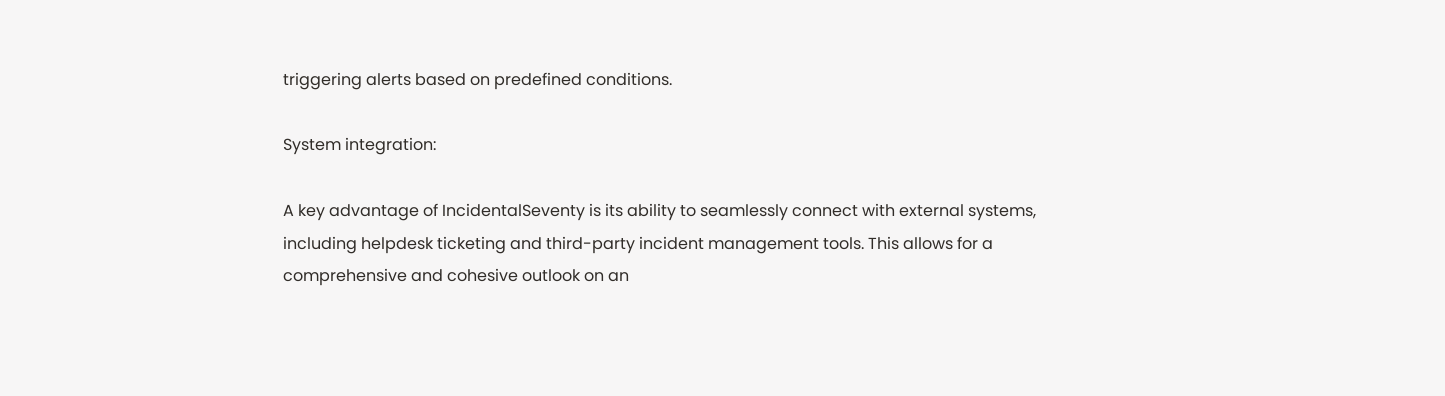triggering alerts based on predefined conditions.

System integration:

A key advantage of IncidentalSeventy is its ability to seamlessly connect with external systems, including helpdesk ticketing and third-party incident management tools. This allows for a comprehensive and cohesive outlook on an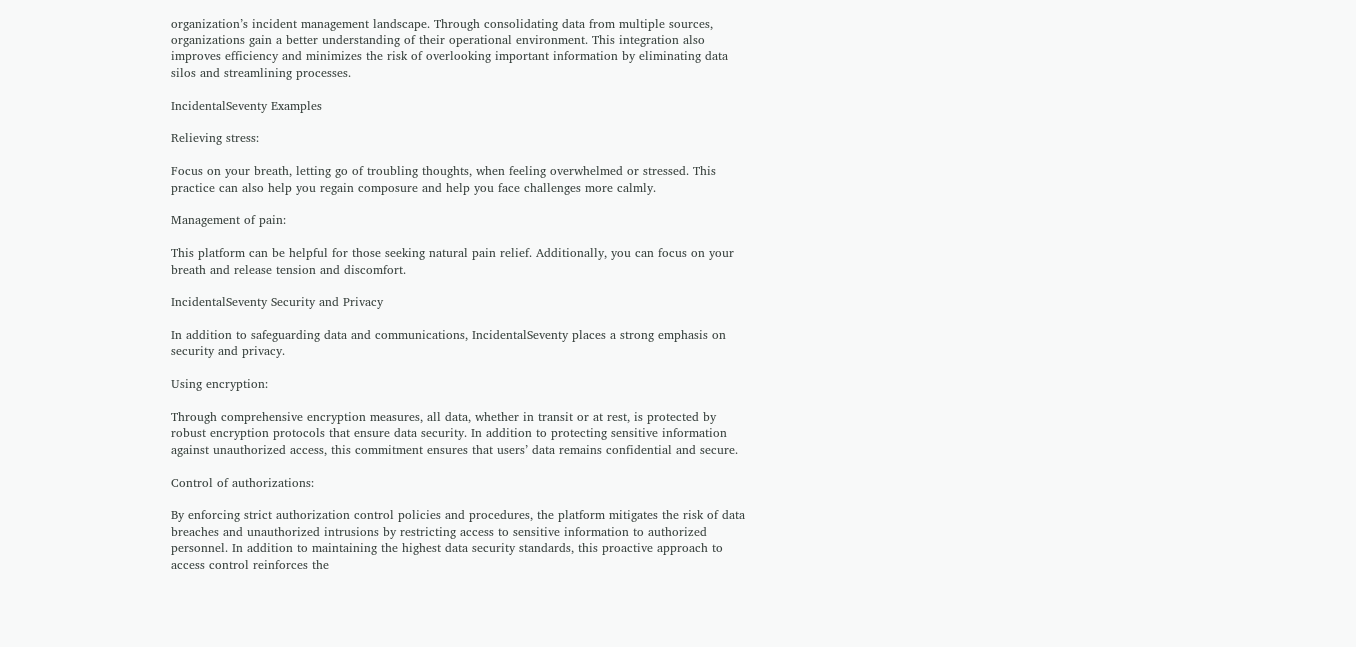organization’s incident management landscape. Through consolidating data from multiple sources, organizations gain a better understanding of their operational environment. This integration also improves efficiency and minimizes the risk of overlooking important information by eliminating data silos and streamlining processes.

IncidentalSeventy Examples

Relieving stress:

Focus on your breath, letting go of troubling thoughts, when feeling overwhelmed or stressed. This practice can also help you regain composure and help you face challenges more calmly.

Management of pain:

This platform can be helpful for those seeking natural pain relief. Additionally, you can focus on your breath and release tension and discomfort.

IncidentalSeventy Security and Privacy

In addition to safeguarding data and communications, IncidentalSeventy places a strong emphasis on security and privacy.

Using encryption:

Through comprehensive encryption measures, all data, whether in transit or at rest, is protected by robust encryption protocols that ensure data security. In addition to protecting sensitive information against unauthorized access, this commitment ensures that users’ data remains confidential and secure.

Control of authorizations:

By enforcing strict authorization control policies and procedures, the platform mitigates the risk of data breaches and unauthorized intrusions by restricting access to sensitive information to authorized personnel. In addition to maintaining the highest data security standards, this proactive approach to access control reinforces the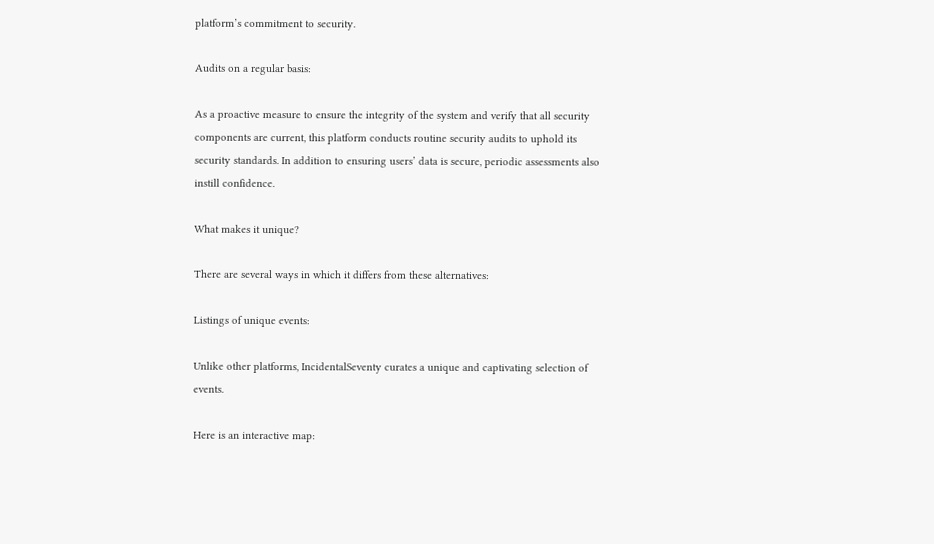platform’s commitment to security.

Audits on a regular basis:

As a proactive measure to ensure the integrity of the system and verify that all security components are current, this platform conducts routine security audits to uphold its security standards. In addition to ensuring users’ data is secure, periodic assessments also instill confidence.

What makes it unique?

There are several ways in which it differs from these alternatives:

Listings of unique events:

Unlike other platforms, IncidentalSeventy curates a unique and captivating selection of events.

Here is an interactive map: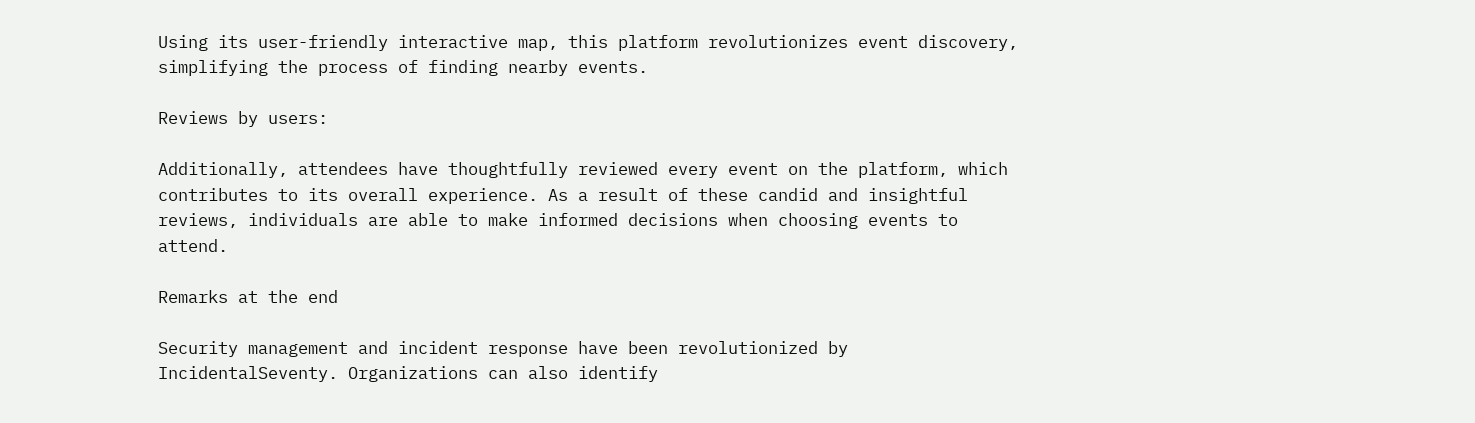Using its user-friendly interactive map, this platform revolutionizes event discovery, simplifying the process of finding nearby events.

Reviews by users:

Additionally, attendees have thoughtfully reviewed every event on the platform, which contributes to its overall experience. As a result of these candid and insightful reviews, individuals are able to make informed decisions when choosing events to attend.

Remarks at the end

Security management and incident response have been revolutionized by IncidentalSeventy. Organizations can also identify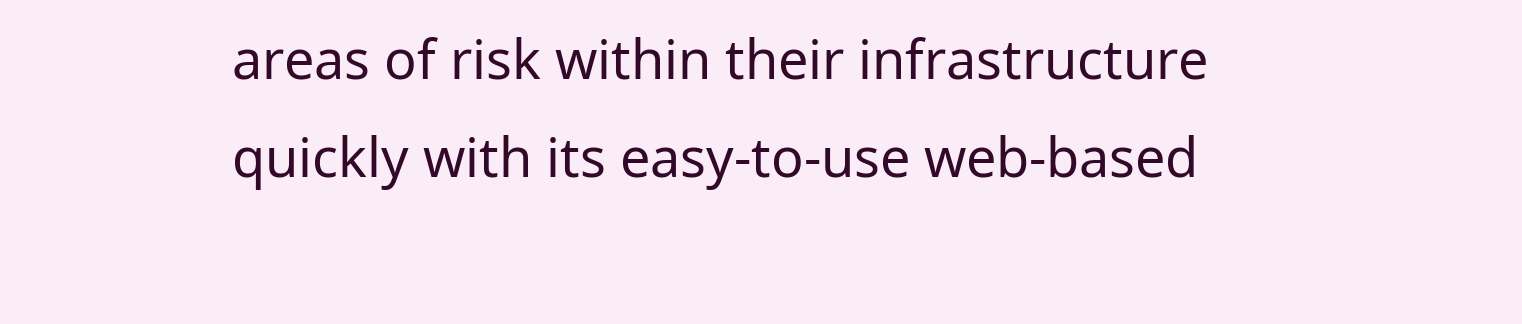areas of risk within their infrastructure quickly with its easy-to-use web-based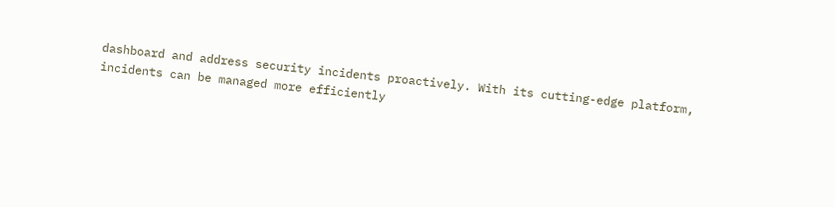dashboard and address security incidents proactively. With its cutting-edge platform, incidents can be managed more efficiently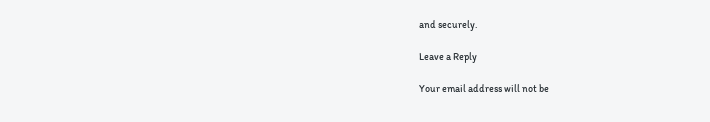and securely.

Leave a Reply

Your email address will not be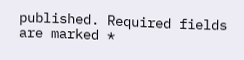published. Required fields are marked *